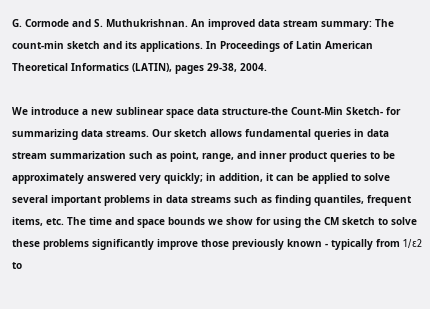G. Cormode and S. Muthukrishnan. An improved data stream summary: The count-min sketch and its applications. In Proceedings of Latin American Theoretical Informatics (LATIN), pages 29-38, 2004.

We introduce a new sublinear space data structure-the Count-Min Sketch- for summarizing data streams. Our sketch allows fundamental queries in data stream summarization such as point, range, and inner product queries to be approximately answered very quickly; in addition, it can be applied to solve several important problems in data streams such as finding quantiles, frequent items, etc. The time and space bounds we show for using the CM sketch to solve these problems significantly improve those previously known - typically from 1/ε2 to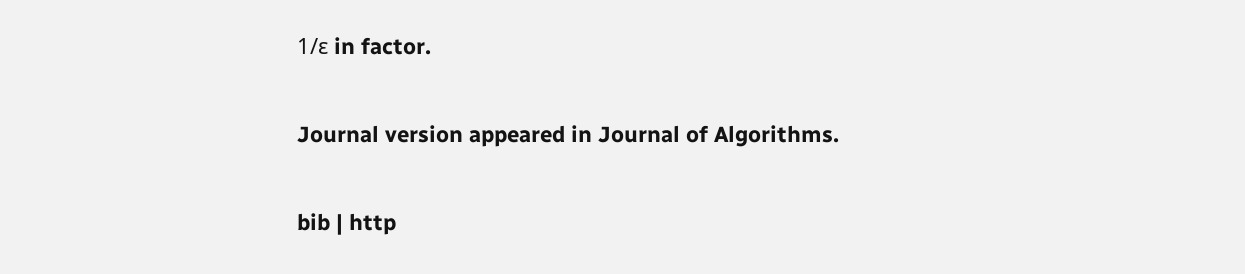1/ε in factor.

Journal version appeared in Journal of Algorithms.

bib | http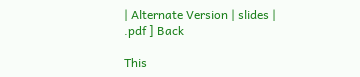| Alternate Version | slides | .pdf ] Back

This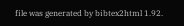file was generated by bibtex2html 1.92.